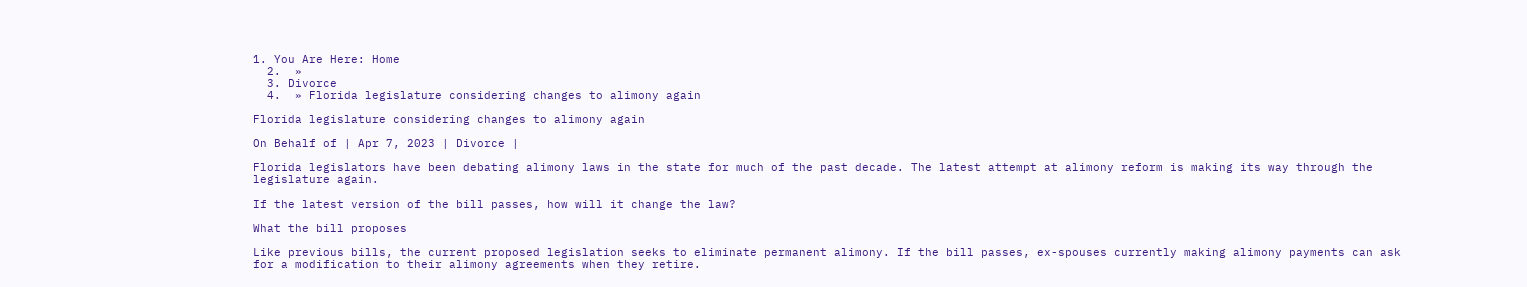1. You Are Here: Home
  2.  »
  3. Divorce
  4.  » Florida legislature considering changes to alimony again

Florida legislature considering changes to alimony again

On Behalf of | Apr 7, 2023 | Divorce |

Florida legislators have been debating alimony laws in the state for much of the past decade. The latest attempt at alimony reform is making its way through the legislature again.

If the latest version of the bill passes, how will it change the law?

What the bill proposes

Like previous bills, the current proposed legislation seeks to eliminate permanent alimony. If the bill passes, ex-spouses currently making alimony payments can ask for a modification to their alimony agreements when they retire.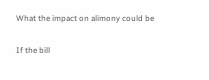What the impact on alimony could be

If the bill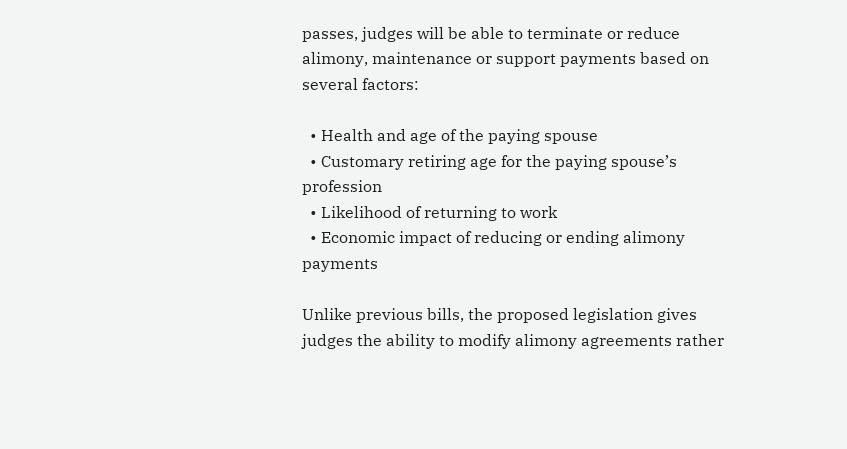passes, judges will be able to terminate or reduce alimony, maintenance or support payments based on several factors:

  • Health and age of the paying spouse
  • Customary retiring age for the paying spouse’s profession
  • Likelihood of returning to work
  • Economic impact of reducing or ending alimony payments

Unlike previous bills, the proposed legislation gives judges the ability to modify alimony agreements rather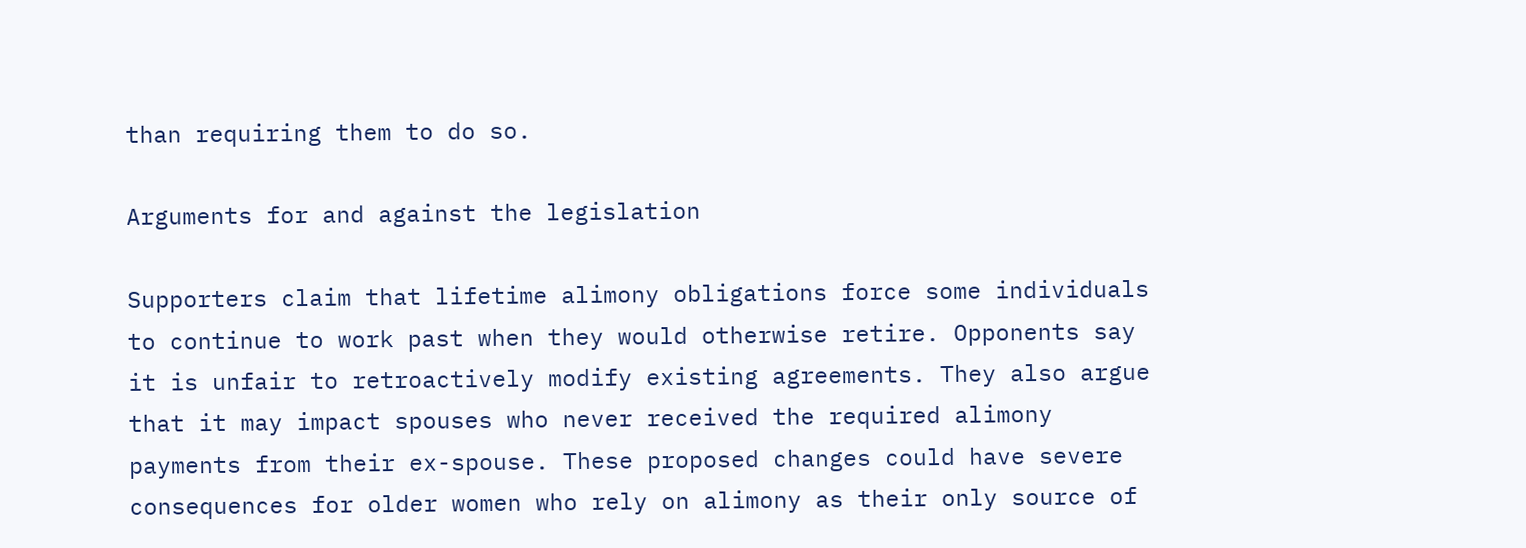than requiring them to do so.

Arguments for and against the legislation

Supporters claim that lifetime alimony obligations force some individuals to continue to work past when they would otherwise retire. Opponents say it is unfair to retroactively modify existing agreements. They also argue that it may impact spouses who never received the required alimony payments from their ex-spouse. These proposed changes could have severe consequences for older women who rely on alimony as their only source of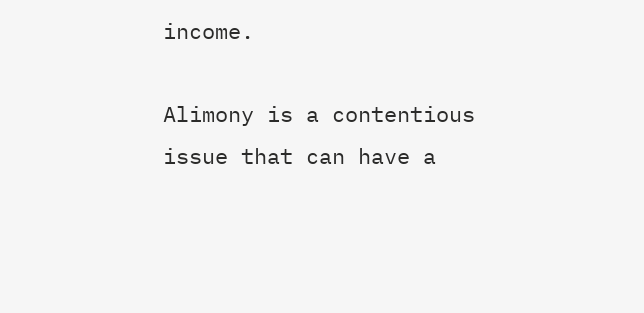income.

Alimony is a contentious issue that can have a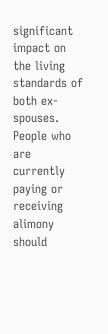significant impact on the living standards of both ex-spouses. People who are currently paying or receiving alimony should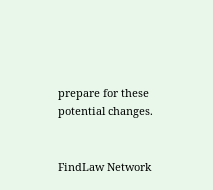prepare for these potential changes.


FindLaw Network